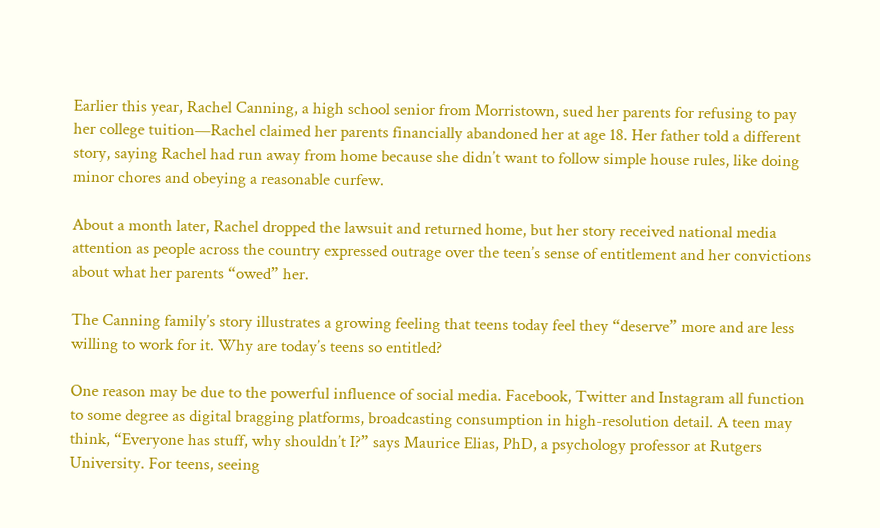Earlier this year, Rachel Canning, a high school senior from Morristown, sued her parents for refusing to pay her college tuition—Rachel claimed her parents financially abandoned her at age 18. Her father told a different story, saying Rachel had run away from home because she didn’t want to follow simple house rules, like doing minor chores and obeying a reasonable curfew.

About a month later, Rachel dropped the lawsuit and returned home, but her story received national media attention as people across the country expressed outrage over the teen’s sense of entitlement and her convictions about what her parents “owed” her.

The Canning family’s story illustrates a growing feeling that teens today feel they “deserve” more and are less willing to work for it. Why are today’s teens so entitled?

One reason may be due to the powerful influence of social media. Facebook, Twitter and Instagram all function to some degree as digital bragging platforms, broadcasting consumption in high-resolution detail. A teen may think, “Everyone has stuff, why shouldn’t I?” says Maurice Elias, PhD, a psychology professor at Rutgers University. For teens, seeing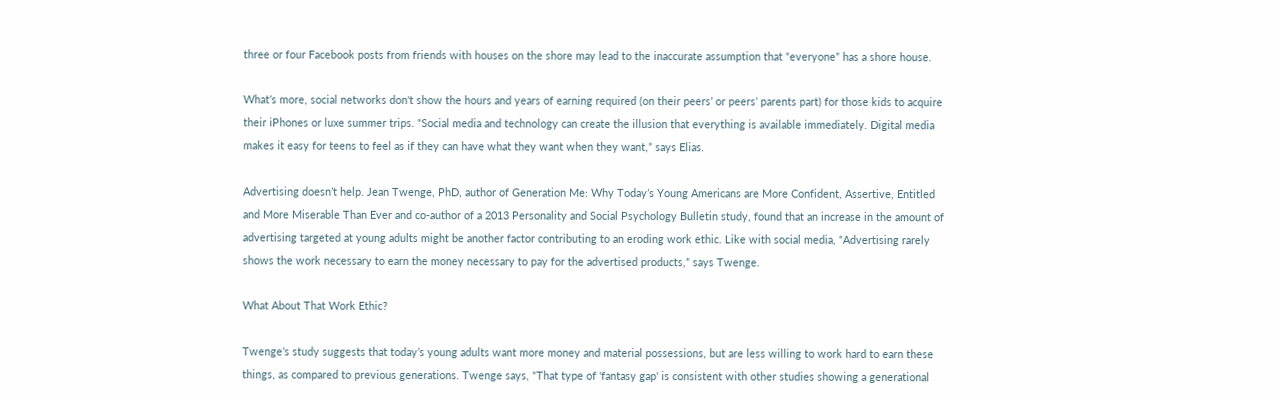three or four Facebook posts from friends with houses on the shore may lead to the inaccurate assumption that “everyone” has a shore house.

What’s more, social networks don't show the hours and years of earning required (on their peers’ or peers’ parents part) for those kids to acquire their iPhones or luxe summer trips. “Social media and technology can create the illusion that everything is available immediately. Digital media makes it easy for teens to feel as if they can have what they want when they want,” says Elias.

Advertising doesn’t help. Jean Twenge, PhD, author of Generation Me: Why Today’s Young Americans are More Confident, Assertive, Entitled and More Miserable Than Ever and co-author of a 2013 Personality and Social Psychology Bulletin study, found that an increase in the amount of advertising targeted at young adults might be another factor contributing to an eroding work ethic. Like with social media, “Advertising rarely shows the work necessary to earn the money necessary to pay for the advertised products,” says Twenge.

What About That Work Ethic?

Twenge’s study suggests that today’s young adults want more money and material possessions, but are less willing to work hard to earn these things, as compared to previous generations. Twenge says, “That type of 'fantasy gap' is consistent with other studies showing a generational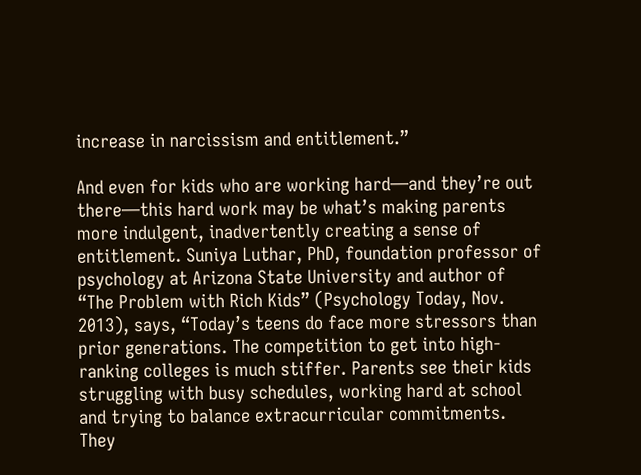increase in narcissism and entitlement.”

And even for kids who are working hard—and they’re out there—this hard work may be what’s making parents more indulgent, inadvertently creating a sense of entitlement. Suniya Luthar, PhD, foundation professor of psychology at Arizona State University and author of “The Problem with Rich Kids” (Psychology Today, Nov. 2013), says, “Today’s teens do face more stressors than prior generations. The competition to get into high-ranking colleges is much stiffer. Parents see their kids struggling with busy schedules, working hard at school and trying to balance extracurricular commitments. They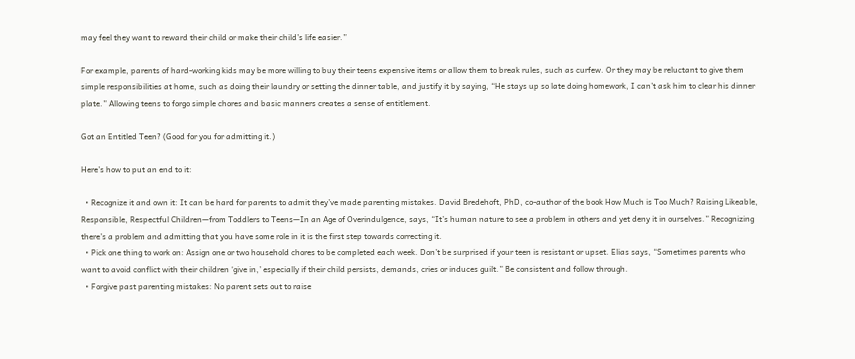may feel they want to reward their child or make their child’s life easier.”

For example, parents of hard-working kids may be more willing to buy their teens expensive items or allow them to break rules, such as curfew. Or they may be reluctant to give them simple responsibilities at home, such as doing their laundry or setting the dinner table, and justify it by saying, “He stays up so late doing homework, I can’t ask him to clear his dinner plate.” Allowing teens to forgo simple chores and basic manners creates a sense of entitlement.

Got an Entitled Teen? (Good for you for admitting it.)

Here’s how to put an end to it:

  • Recognize it and own it: It can be hard for parents to admit they’ve made parenting mistakes. David Bredehoft, PhD, co-author of the book How Much is Too Much? Raising Likeable, Responsible, Respectful Children—from Toddlers to Teens—In an Age of Overindulgence, says, “It’s human nature to see a problem in others and yet deny it in ourselves.” Recognizing there’s a problem and admitting that you have some role in it is the first step towards correcting it.
  • Pick one thing to work on: Assign one or two household chores to be completed each week. Don’t be surprised if your teen is resistant or upset. Elias says, “Sometimes parents who want to avoid conflict with their children ‘give in,’ especially if their child persists, demands, cries or induces guilt.” Be consistent and follow through.
  • Forgive past parenting mistakes: No parent sets out to raise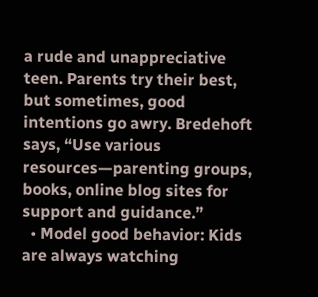a rude and unappreciative teen. Parents try their best, but sometimes, good intentions go awry. Bredehoft says, “Use various resources—parenting groups, books, online blog sites for support and guidance.”
  • Model good behavior: Kids are always watching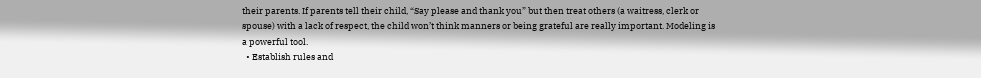their parents. If parents tell their child, “Say please and thank you” but then treat others (a waitress, clerk or spouse) with a lack of respect, the child won’t think manners or being grateful are really important. Modeling is a powerful tool.
  • Establish rules and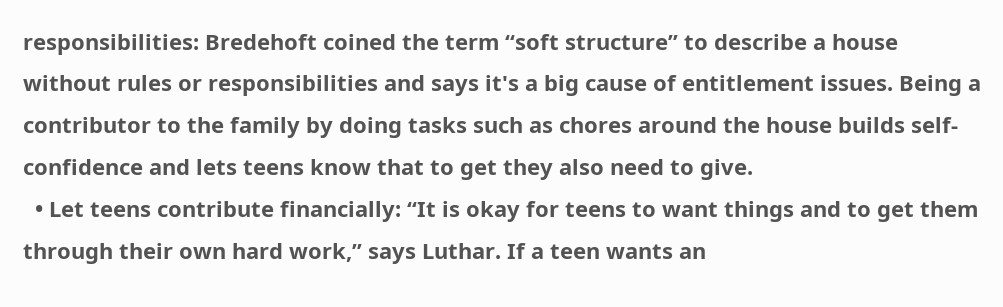responsibilities: Bredehoft coined the term “soft structure” to describe a house without rules or responsibilities and says it's a big cause of entitlement issues. Being a contributor to the family by doing tasks such as chores around the house builds self-confidence and lets teens know that to get they also need to give.
  • Let teens contribute financially: “It is okay for teens to want things and to get them through their own hard work,” says Luthar. If a teen wants an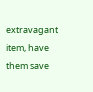extravagant item, have them save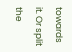towards it. Or split the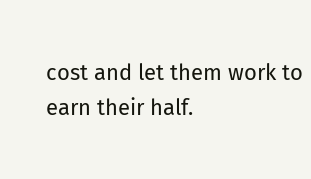cost and let them work to earn their half.